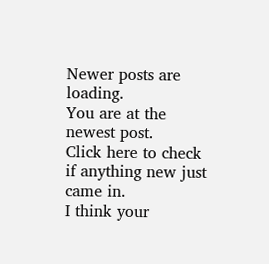Newer posts are loading.
You are at the newest post.
Click here to check if anything new just came in.
I think your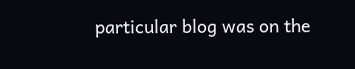particular blog was on the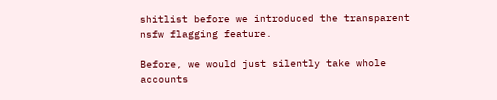shitlist before we introduced the transparent nsfw flagging feature.

Before, we would just silently take whole accounts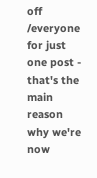off /everyone for just one post - that's the main reason why we're now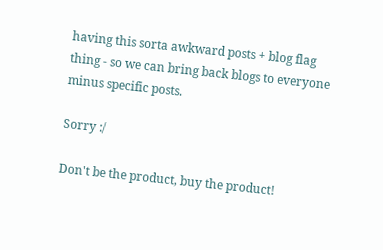having this sorta awkward posts + blog flag thing - so we can bring back blogs to everyone minus specific posts.

Sorry :/

Don't be the product, buy the product!